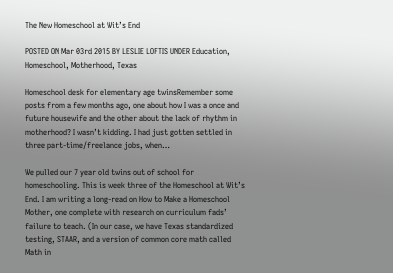The New Homeschool at Wit’s End

POSTED ON Mar 03rd 2015 BY LESLIE LOFTIS UNDER Education, Homeschool, Motherhood, Texas

Homeschool desk for elementary age twinsRemember some posts from a few months ago, one about how I was a once and future housewife and the other about the lack of rhythm in motherhood? I wasn’t kidding. I had just gotten settled in three part-time/freelance jobs, when…

We pulled our 7 year old twins out of school for homeschooling. This is week three of the Homeschool at Wit’s End. I am writing a long-read on How to Make a Homeschool Mother, one complete with research on curriculum fads’ failure to teach. (In our case, we have Texas standardized testing, STAAR, and a version of common core math called Math in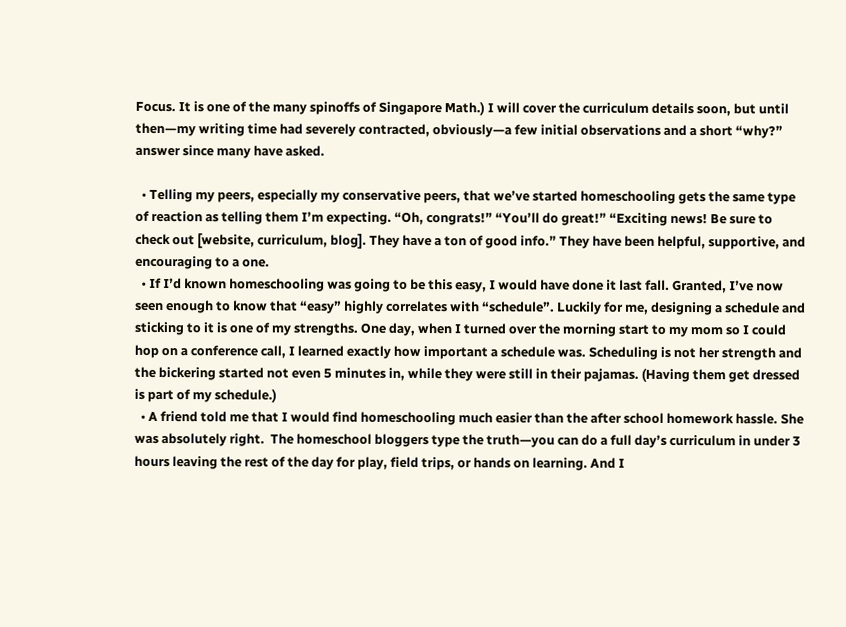Focus. It is one of the many spinoffs of Singapore Math.) I will cover the curriculum details soon, but until then—my writing time had severely contracted, obviously—a few initial observations and a short “why?” answer since many have asked.

  • Telling my peers, especially my conservative peers, that we’ve started homeschooling gets the same type of reaction as telling them I’m expecting. “Oh, congrats!” “You’ll do great!” “Exciting news! Be sure to check out [website, curriculum, blog]. They have a ton of good info.” They have been helpful, supportive, and encouraging to a one.
  • If I’d known homeschooling was going to be this easy, I would have done it last fall. Granted, I’ve now seen enough to know that “easy” highly correlates with “schedule”. Luckily for me, designing a schedule and sticking to it is one of my strengths. One day, when I turned over the morning start to my mom so I could hop on a conference call, I learned exactly how important a schedule was. Scheduling is not her strength and the bickering started not even 5 minutes in, while they were still in their pajamas. (Having them get dressed is part of my schedule.)
  • A friend told me that I would find homeschooling much easier than the after school homework hassle. She was absolutely right.  The homeschool bloggers type the truth—you can do a full day’s curriculum in under 3 hours leaving the rest of the day for play, field trips, or hands on learning. And I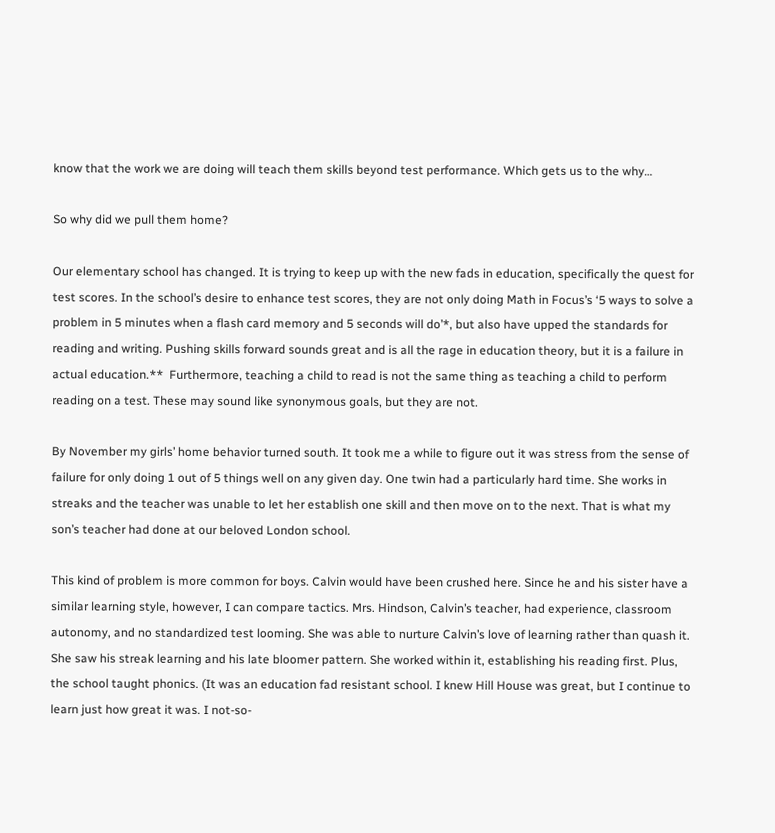know that the work we are doing will teach them skills beyond test performance. Which gets us to the why…

So why did we pull them home?

Our elementary school has changed. It is trying to keep up with the new fads in education, specifically the quest for test scores. In the school’s desire to enhance test scores, they are not only doing Math in Focus’s ‘5 ways to solve a problem in 5 minutes when a flash card memory and 5 seconds will do’*, but also have upped the standards for reading and writing. Pushing skills forward sounds great and is all the rage in education theory, but it is a failure in actual education.**  Furthermore, teaching a child to read is not the same thing as teaching a child to perform reading on a test. These may sound like synonymous goals, but they are not.

By November my girls’ home behavior turned south. It took me a while to figure out it was stress from the sense of failure for only doing 1 out of 5 things well on any given day. One twin had a particularly hard time. She works in streaks and the teacher was unable to let her establish one skill and then move on to the next. That is what my son’s teacher had done at our beloved London school.

This kind of problem is more common for boys. Calvin would have been crushed here. Since he and his sister have a similar learning style, however, I can compare tactics. Mrs. Hindson, Calvin’s teacher, had experience, classroom autonomy, and no standardized test looming. She was able to nurture Calvin’s love of learning rather than quash it. She saw his streak learning and his late bloomer pattern. She worked within it, establishing his reading first. Plus, the school taught phonics. (It was an education fad resistant school. I knew Hill House was great, but I continue to learn just how great it was. I not-so-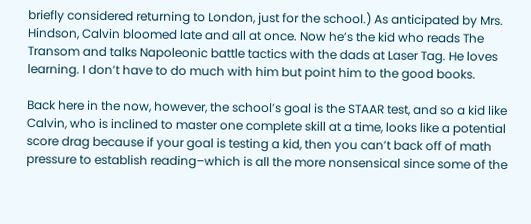briefly considered returning to London, just for the school.) As anticipated by Mrs. Hindson, Calvin bloomed late and all at once. Now he’s the kid who reads The Transom and talks Napoleonic battle tactics with the dads at Laser Tag. He loves learning. I don’t have to do much with him but point him to the good books.

Back here in the now, however, the school’s goal is the STAAR test, and so a kid like Calvin, who is inclined to master one complete skill at a time, looks like a potential score drag because if your goal is testing a kid, then you can’t back off of math pressure to establish reading–which is all the more nonsensical since some of the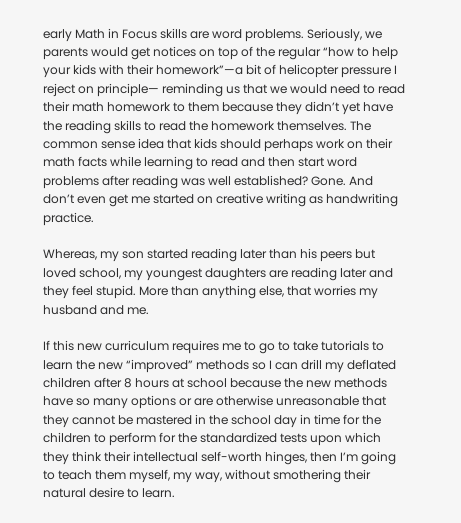early Math in Focus skills are word problems. Seriously, we parents would get notices on top of the regular “how to help your kids with their homework”—a bit of helicopter pressure I reject on principle— reminding us that we would need to read their math homework to them because they didn’t yet have the reading skills to read the homework themselves. The common sense idea that kids should perhaps work on their math facts while learning to read and then start word problems after reading was well established? Gone. And don’t even get me started on creative writing as handwriting practice.

Whereas, my son started reading later than his peers but loved school, my youngest daughters are reading later and they feel stupid. More than anything else, that worries my husband and me.

If this new curriculum requires me to go to take tutorials to learn the new “improved” methods so I can drill my deflated children after 8 hours at school because the new methods have so many options or are otherwise unreasonable that they cannot be mastered in the school day in time for the children to perform for the standardized tests upon which they think their intellectual self-worth hinges, then I’m going to teach them myself, my way, without smothering their natural desire to learn.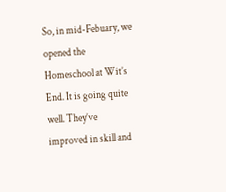So, in mid-Febuary, we opened the Homeschool at Wit’s End. It is going quite well. They’ve improved in skill and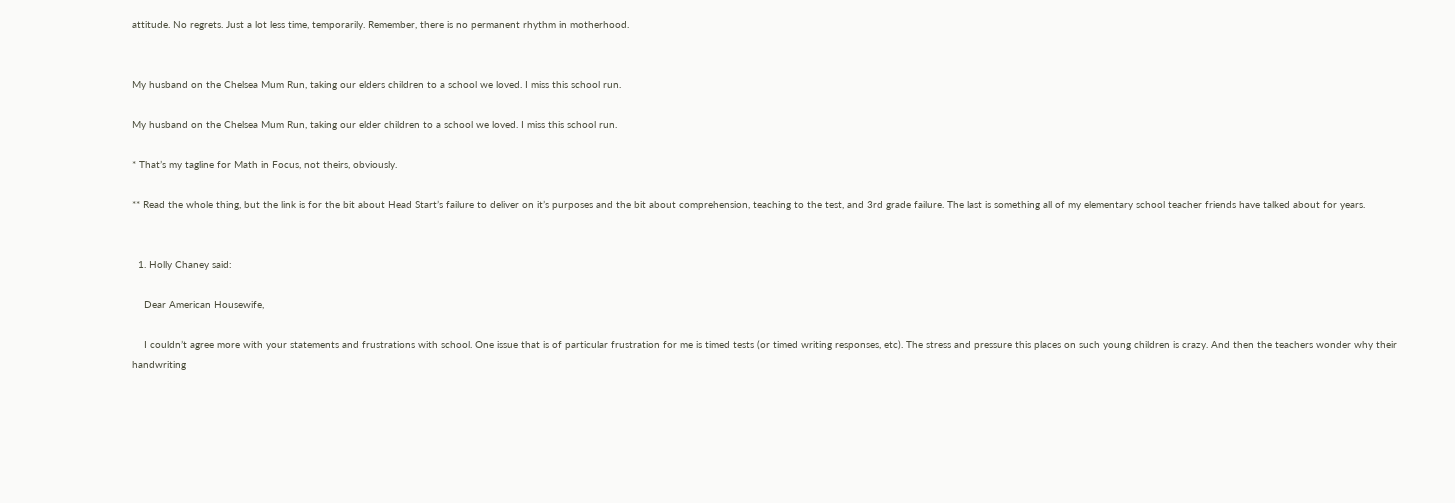attitude. No regrets. Just a lot less time, temporarily. Remember, there is no permanent rhythm in motherhood.


My husband on the Chelsea Mum Run, taking our elders children to a school we loved. I miss this school run.

My husband on the Chelsea Mum Run, taking our elder children to a school we loved. I miss this school run.

* That’s my tagline for Math in Focus, not theirs, obviously.

** Read the whole thing, but the link is for the bit about Head Start’s failure to deliver on it’s purposes and the bit about comprehension, teaching to the test, and 3rd grade failure. The last is something all of my elementary school teacher friends have talked about for years.


  1. Holly Chaney said:

    Dear American Housewife,

    I couldn’t agree more with your statements and frustrations with school. One issue that is of particular frustration for me is timed tests (or timed writing responses, etc). The stress and pressure this places on such young children is crazy. And then the teachers wonder why their handwriting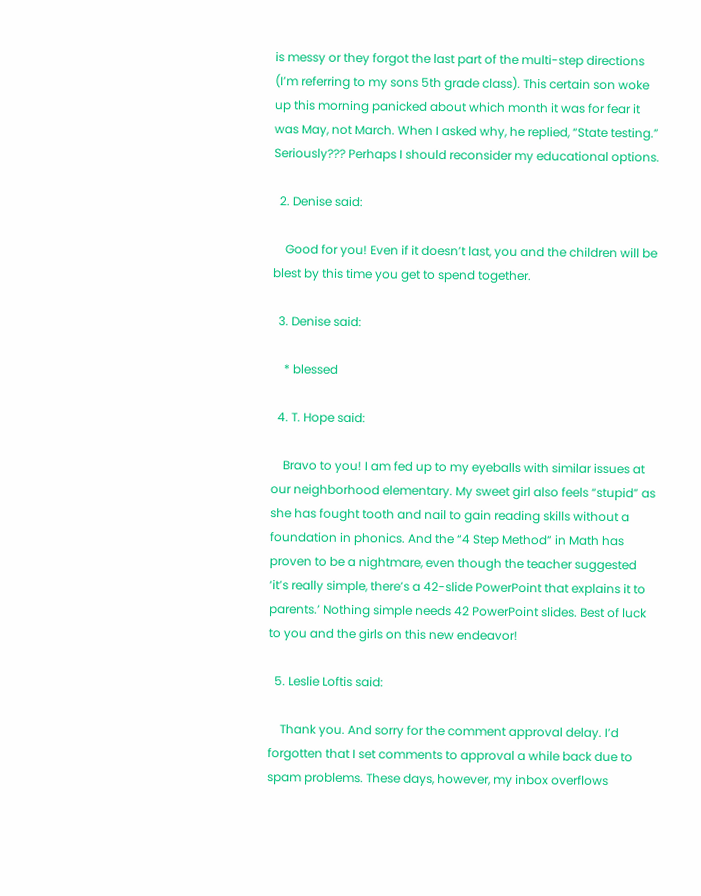is messy or they forgot the last part of the multi-step directions (I’m referring to my sons 5th grade class). This certain son woke up this morning panicked about which month it was for fear it was May, not March. When I asked why, he replied, “State testing.” Seriously??? Perhaps I should reconsider my educational options.

  2. Denise said:

    Good for you! Even if it doesn’t last, you and the children will be blest by this time you get to spend together.

  3. Denise said:

    * blessed

  4. T. Hope said:

    Bravo to you! I am fed up to my eyeballs with similar issues at our neighborhood elementary. My sweet girl also feels “stupid” as she has fought tooth and nail to gain reading skills without a foundation in phonics. And the “4 Step Method” in Math has proven to be a nightmare, even though the teacher suggested ‘it’s really simple, there’s a 42-slide PowerPoint that explains it to parents.’ Nothing simple needs 42 PowerPoint slides. Best of luck to you and the girls on this new endeavor!

  5. Leslie Loftis said:

    Thank you. And sorry for the comment approval delay. I’d forgotten that I set comments to approval a while back due to spam problems. These days, however, my inbox overflows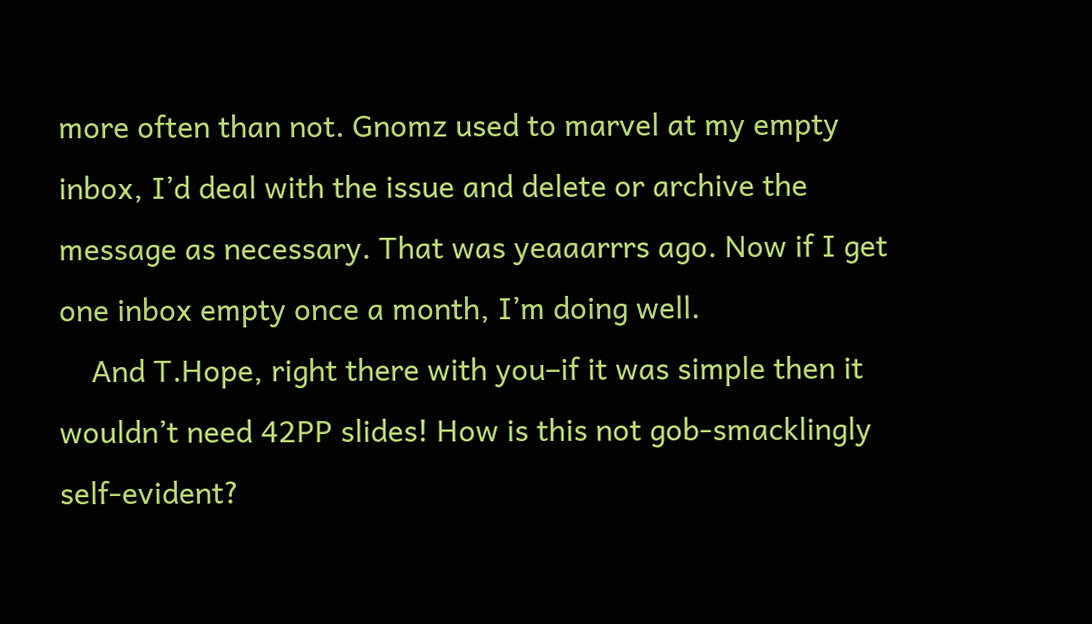more often than not. Gnomz used to marvel at my empty inbox, I’d deal with the issue and delete or archive the message as necessary. That was yeaaarrrs ago. Now if I get one inbox empty once a month, I’m doing well.
    And T.Hope, right there with you–if it was simple then it wouldn’t need 42PP slides! How is this not gob-smacklingly self-evident?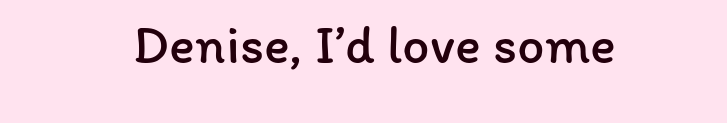Denise, I’d love some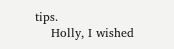tips.
    Holly, I wished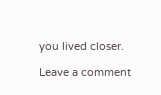you lived closer.

Leave a comment